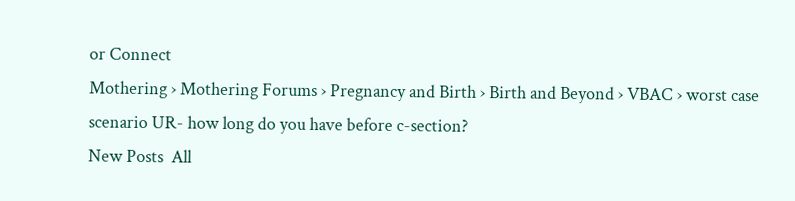or Connect
Mothering › Mothering Forums › Pregnancy and Birth › Birth and Beyond › VBAC › worst case scenario UR- how long do you have before c-section?
New Posts  All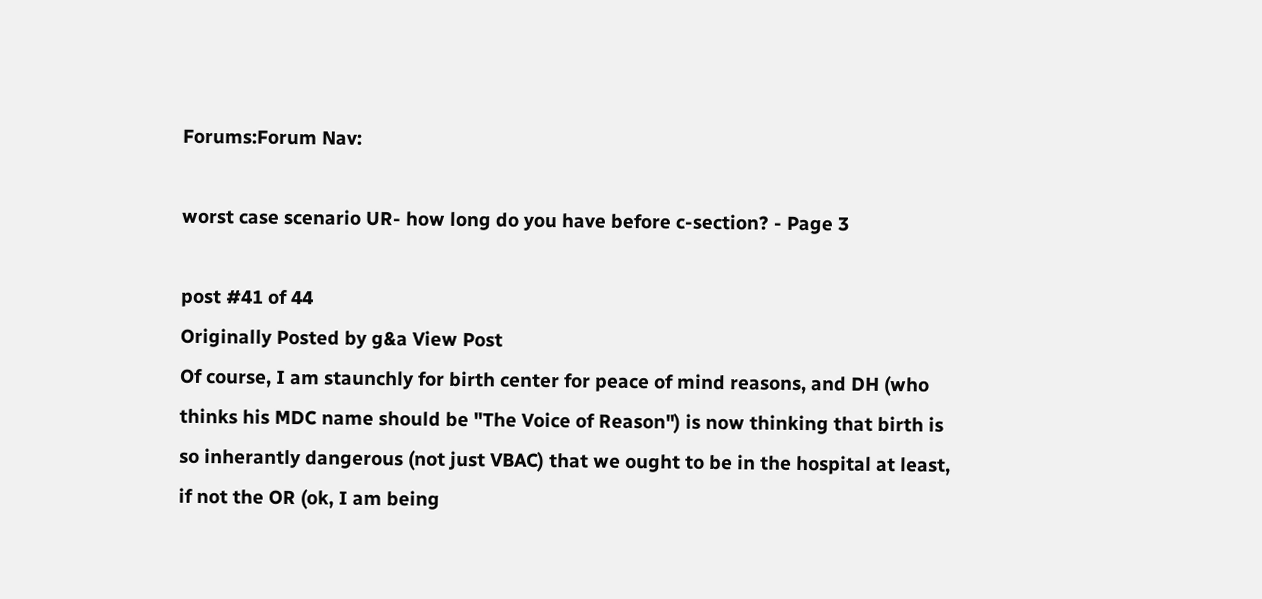Forums:Forum Nav:

worst case scenario UR- how long do you have before c-section? - Page 3

post #41 of 44
Originally Posted by g&a View Post
Of course, I am staunchly for birth center for peace of mind reasons, and DH (who thinks his MDC name should be "The Voice of Reason") is now thinking that birth is so inherantly dangerous (not just VBAC) that we ought to be in the hospital at least, if not the OR (ok, I am being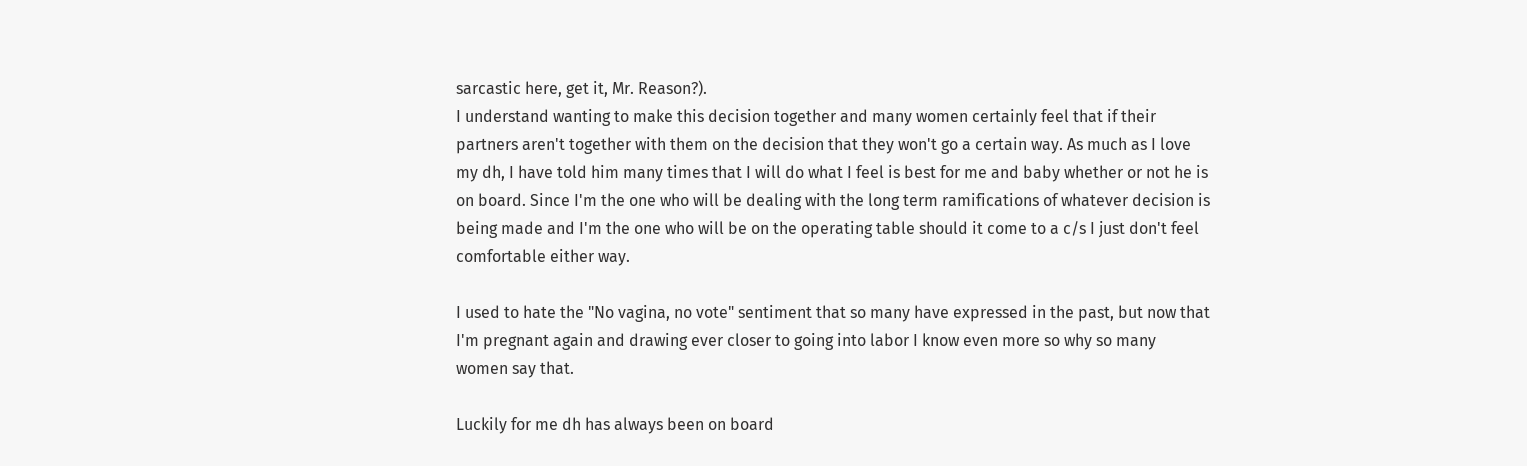sarcastic here, get it, Mr. Reason?).
I understand wanting to make this decision together and many women certainly feel that if their partners aren't together with them on the decision that they won't go a certain way. As much as I love my dh, I have told him many times that I will do what I feel is best for me and baby whether or not he is on board. Since I'm the one who will be dealing with the long term ramifications of whatever decision is being made and I'm the one who will be on the operating table should it come to a c/s I just don't feel comfortable either way.

I used to hate the "No vagina, no vote" sentiment that so many have expressed in the past, but now that I'm pregnant again and drawing ever closer to going into labor I know even more so why so many women say that.

Luckily for me dh has always been on board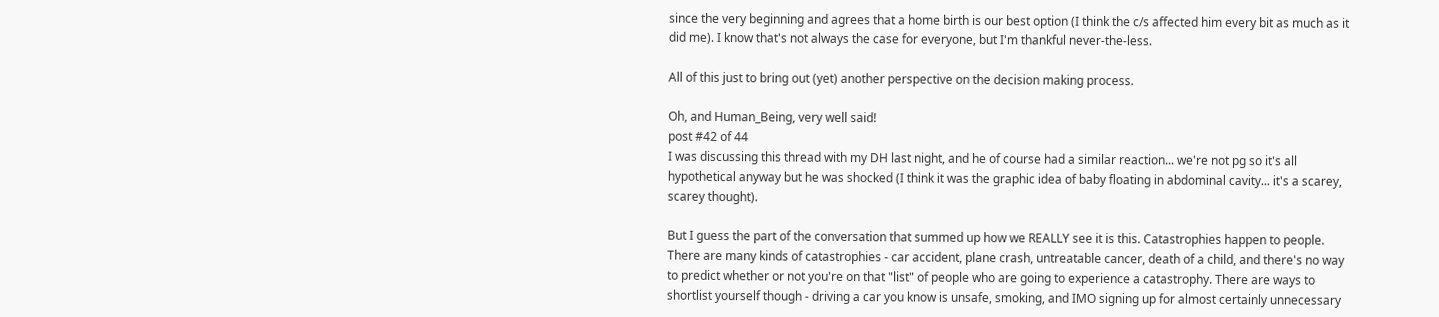since the very beginning and agrees that a home birth is our best option (I think the c/s affected him every bit as much as it did me). I know that's not always the case for everyone, but I'm thankful never-the-less.

All of this just to bring out (yet) another perspective on the decision making process.

Oh, and Human_Being, very well said!
post #42 of 44
I was discussing this thread with my DH last night, and he of course had a similar reaction... we're not pg so it's all hypothetical anyway but he was shocked (I think it was the graphic idea of baby floating in abdominal cavity... it's a scarey, scarey thought).

But I guess the part of the conversation that summed up how we REALLY see it is this. Catastrophies happen to people. There are many kinds of catastrophies - car accident, plane crash, untreatable cancer, death of a child, and there's no way to predict whether or not you're on that "list" of people who are going to experience a catastrophy. There are ways to shortlist yourself though - driving a car you know is unsafe, smoking, and IMO signing up for almost certainly unnecessary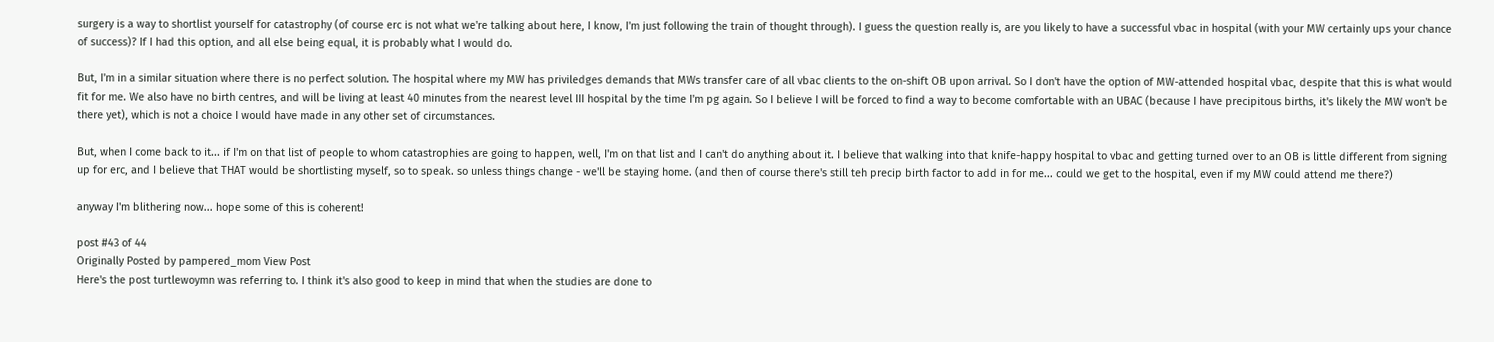surgery is a way to shortlist yourself for catastrophy (of course erc is not what we're talking about here, I know, I'm just following the train of thought through). I guess the question really is, are you likely to have a successful vbac in hospital (with your MW certainly ups your chance of success)? If I had this option, and all else being equal, it is probably what I would do.

But, I'm in a similar situation where there is no perfect solution. The hospital where my MW has priviledges demands that MWs transfer care of all vbac clients to the on-shift OB upon arrival. So I don't have the option of MW-attended hospital vbac, despite that this is what would fit for me. We also have no birth centres, and will be living at least 40 minutes from the nearest level III hospital by the time I'm pg again. So I believe I will be forced to find a way to become comfortable with an UBAC (because I have precipitous births, it's likely the MW won't be there yet), which is not a choice I would have made in any other set of circumstances.

But, when I come back to it... if I'm on that list of people to whom catastrophies are going to happen, well, I'm on that list and I can't do anything about it. I believe that walking into that knife-happy hospital to vbac and getting turned over to an OB is little different from signing up for erc, and I believe that THAT would be shortlisting myself, so to speak. so unless things change - we'll be staying home. (and then of course there's still teh precip birth factor to add in for me... could we get to the hospital, even if my MW could attend me there?)

anyway I'm blithering now... hope some of this is coherent!

post #43 of 44
Originally Posted by pampered_mom View Post
Here's the post turtlewoymn was referring to. I think it's also good to keep in mind that when the studies are done to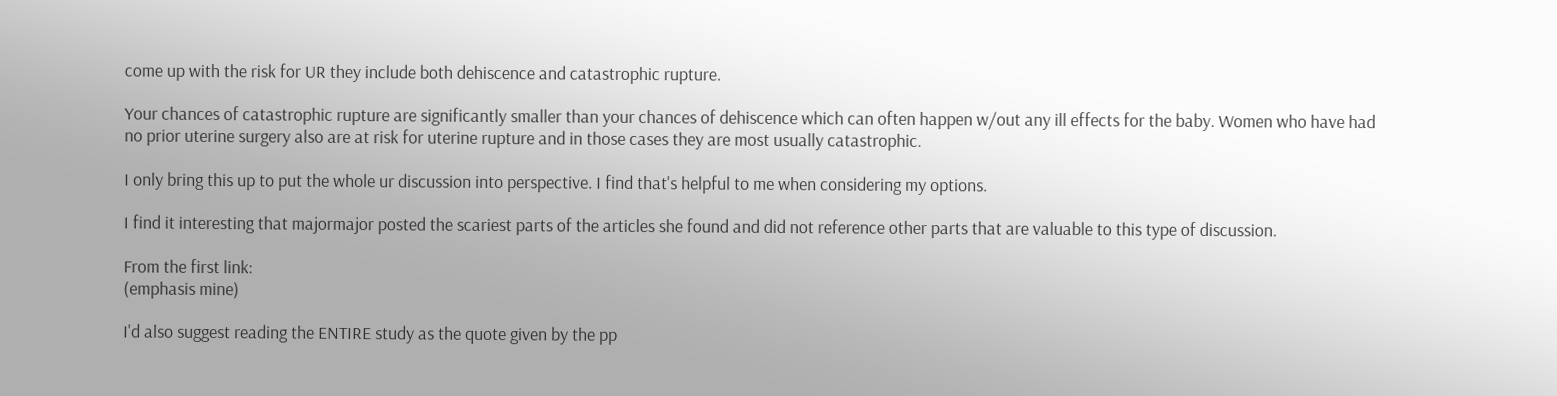come up with the risk for UR they include both dehiscence and catastrophic rupture.

Your chances of catastrophic rupture are significantly smaller than your chances of dehiscence which can often happen w/out any ill effects for the baby. Women who have had no prior uterine surgery also are at risk for uterine rupture and in those cases they are most usually catastrophic.

I only bring this up to put the whole ur discussion into perspective. I find that's helpful to me when considering my options.

I find it interesting that majormajor posted the scariest parts of the articles she found and did not reference other parts that are valuable to this type of discussion.

From the first link:
(emphasis mine)

I'd also suggest reading the ENTIRE study as the quote given by the pp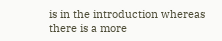is in the introduction whereas there is a more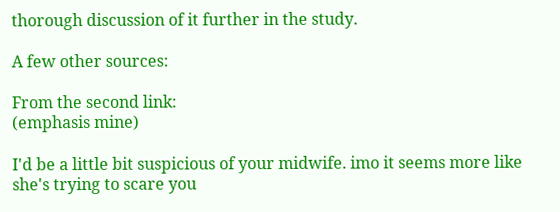thorough discussion of it further in the study.

A few other sources:

From the second link:
(emphasis mine)

I'd be a little bit suspicious of your midwife. imo it seems more like she's trying to scare you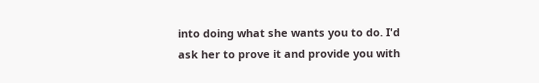into doing what she wants you to do. I'd ask her to prove it and provide you with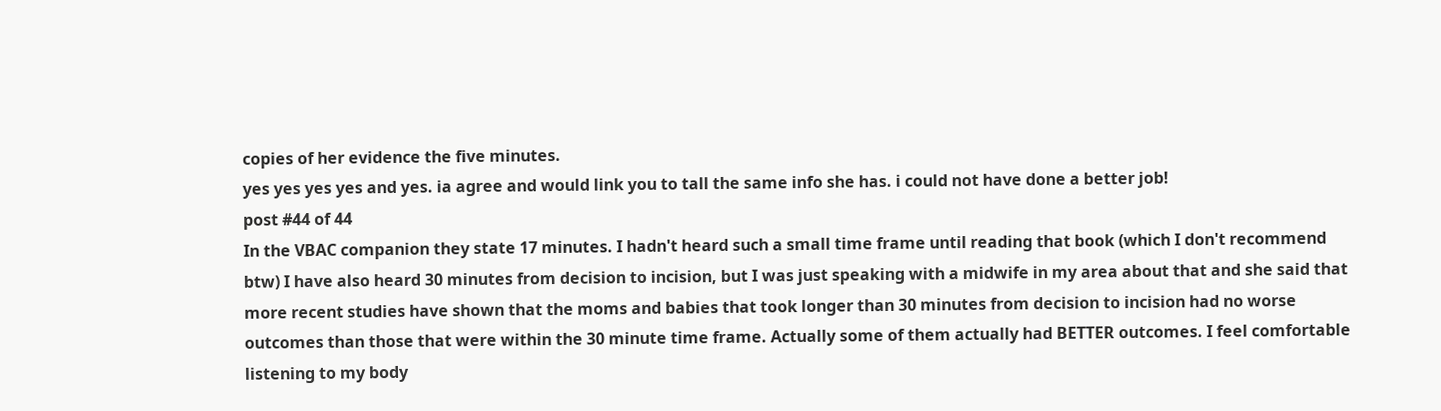copies of her evidence the five minutes.
yes yes yes yes and yes. ia agree and would link you to tall the same info she has. i could not have done a better job!
post #44 of 44
In the VBAC companion they state 17 minutes. I hadn't heard such a small time frame until reading that book (which I don't recommend btw) I have also heard 30 minutes from decision to incision, but I was just speaking with a midwife in my area about that and she said that more recent studies have shown that the moms and babies that took longer than 30 minutes from decision to incision had no worse outcomes than those that were within the 30 minute time frame. Actually some of them actually had BETTER outcomes. I feel comfortable listening to my body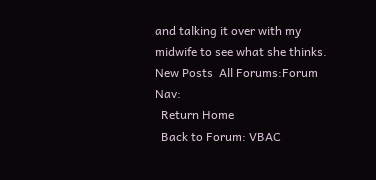and talking it over with my midwife to see what she thinks.
New Posts  All Forums:Forum Nav:
  Return Home
  Back to Forum: VBAC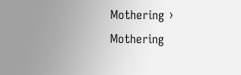Mothering › Mothering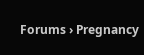Forums › Pregnancy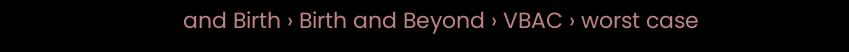and Birth › Birth and Beyond › VBAC › worst case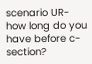scenario UR- how long do you have before c-section?